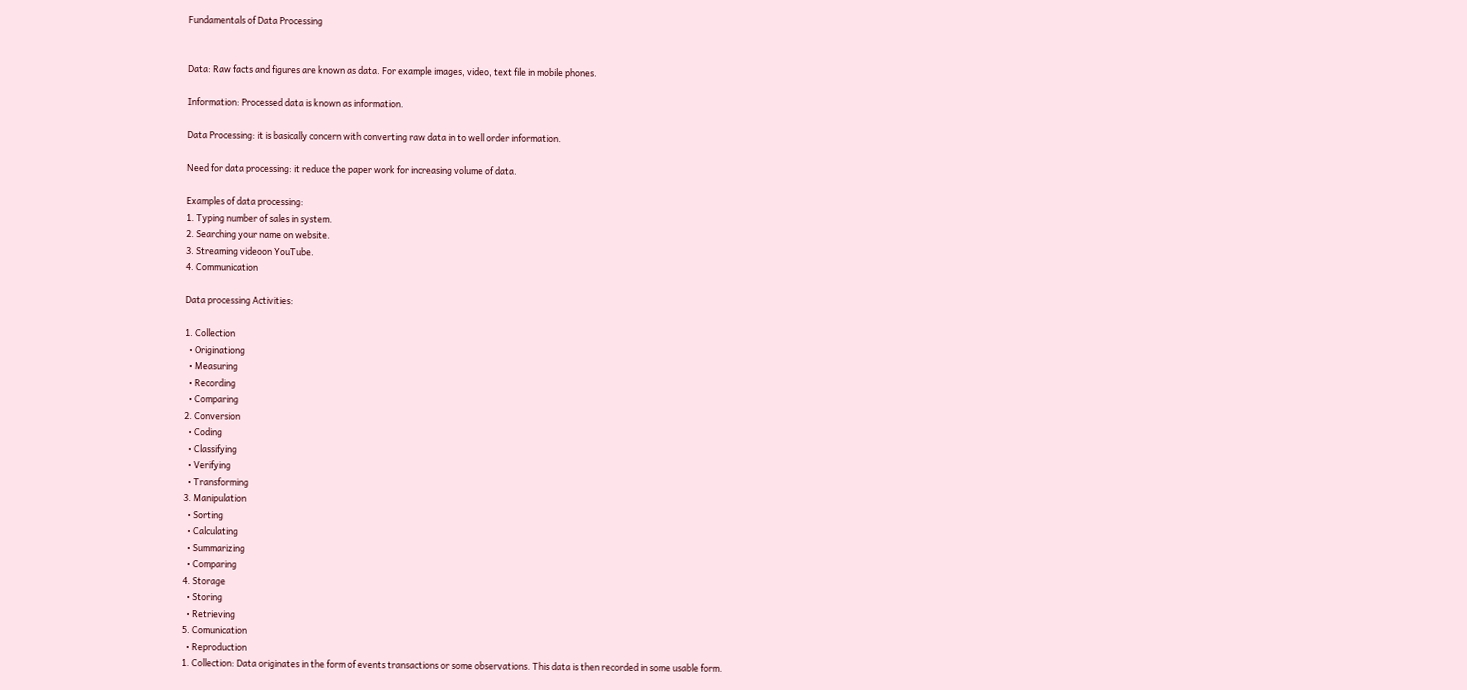Fundamentals of Data Processing


Data: Raw facts and figures are known as data. For example images, video, text file in mobile phones.

Information: Processed data is known as information.

Data Processing: it is basically concern with converting raw data in to well order information.

Need for data processing: it reduce the paper work for increasing volume of data.

Examples of data processing:
1. Typing number of sales in system.
2. Searching your name on website.
3. Streaming videoon YouTube.
4. Communication

Data processing Activities:

1. Collection
  • Originationg
  • Measuring
  • Recording
  • Comparing
2. Conversion
  • Coding
  • Classifying
  • Verifying
  • Transforming
3. Manipulation
  • Sorting
  • Calculating
  • Summarizing
  • Comparing
4. Storage
  • Storing
  • Retrieving
5. Comunication
  • Reproduction
1. Collection: Data originates in the form of events transactions or some observations. This data is then recorded in some usable form.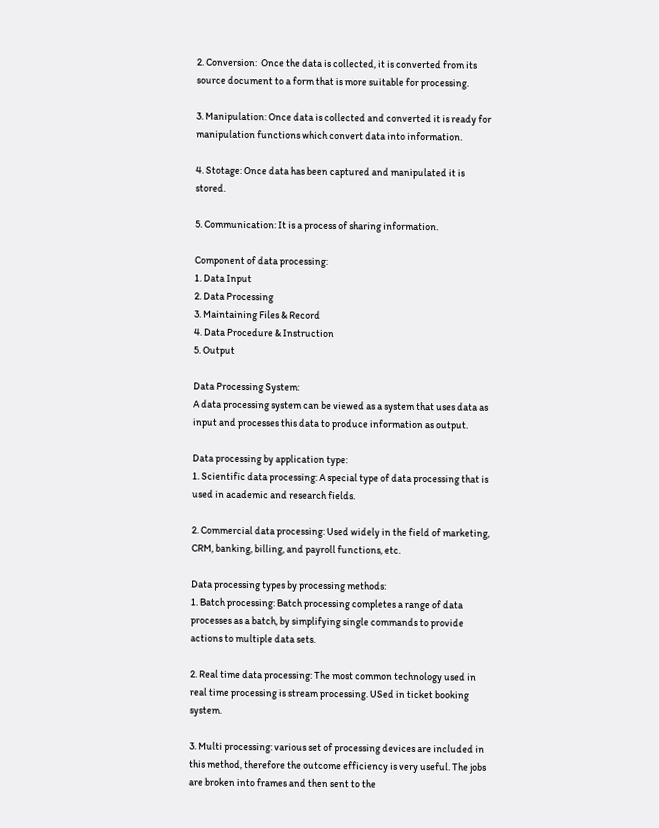2. Conversion:  Once the data is collected, it is converted from its source document to a form that is more suitable for processing.

3. Manipulation: Once data is collected and converted it is ready for manipulation functions which convert data into information.

4. Stotage: Once data has been captured and manipulated it is stored.

5. Communication: It is a process of sharing information.

Component of data processing:
1. Data Input
2. Data Processing
3. Maintaining Files & Record
4. Data Procedure & Instruction
5. Output

Data Processing System:
A data processing system can be viewed as a system that uses data as input and processes this data to produce information as output.

Data processing by application type:
1. Scientific data processing: A special type of data processing that is used in academic and research fields.

2. Commercial data processing: Used widely in the field of marketing, CRM, banking, billing, and payroll functions, etc.

Data processing types by processing methods:
1. Batch processing: Batch processing completes a range of data processes as a batch, by simplifying single commands to provide actions to multiple data sets.

2. Real time data processing: The most common technology used in real time processing is stream processing. USed in ticket booking system.

3. Multi processing: various set of processing devices are included in this method, therefore the outcome efficiency is very useful. The jobs are broken into frames and then sent to the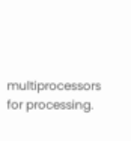multiprocessors for processing.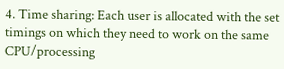4. Time sharing: Each user is allocated with the set timings on which they need to work on the same CPU/processing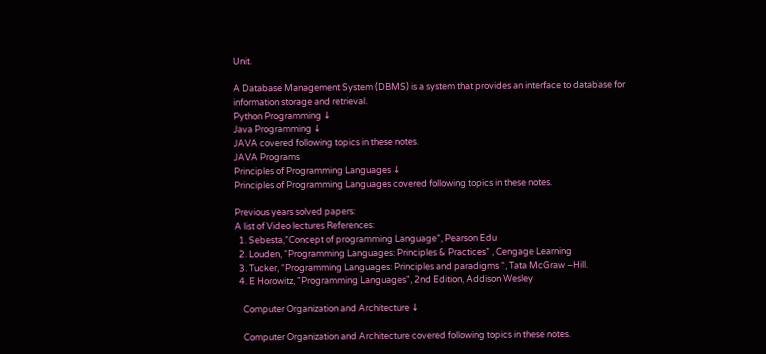Unit.

A Database Management System (DBMS) is a system that provides an interface to database for information storage and retrieval.
Python Programming ↓
Java Programming ↓
JAVA covered following topics in these notes.
JAVA Programs
Principles of Programming Languages ↓
Principles of Programming Languages covered following topics in these notes.

Previous years solved papers:
A list of Video lectures References:
  1. Sebesta,”Concept of programming Language”, Pearson Edu
  2. Louden, “Programming Languages: Principles & Practices” , Cengage Learning
  3. Tucker, “Programming Languages: Principles and paradigms “, Tata McGraw –Hill.
  4. E Horowitz, "Programming Languages", 2nd Edition, Addison Wesley

    Computer Organization and Architecture ↓

    Computer Organization and Architecture covered following topics in these notes.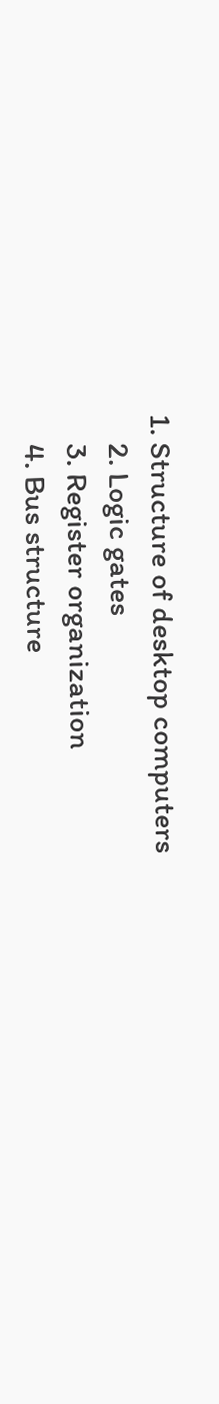1. Structure of desktop computers
    2. Logic gates
    3. Register organization
    4. Bus structure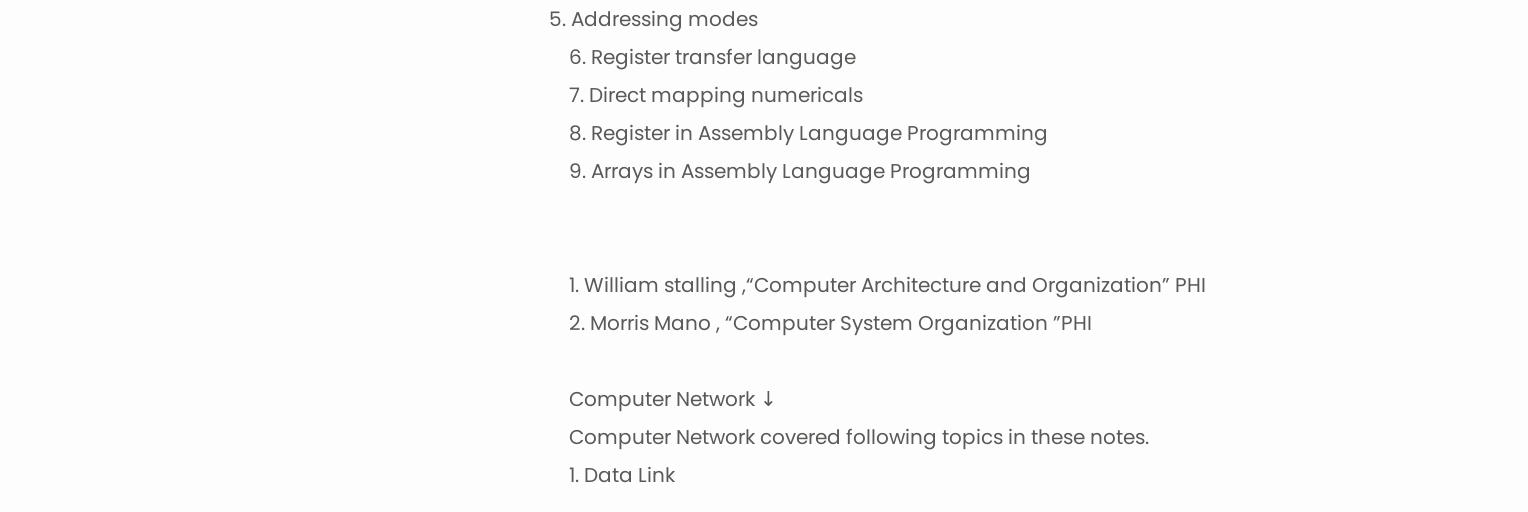5. Addressing modes
    6. Register transfer language
    7. Direct mapping numericals
    8. Register in Assembly Language Programming
    9. Arrays in Assembly Language Programming


    1. William stalling ,“Computer Architecture and Organization” PHI
    2. Morris Mano , “Computer System Organization ”PHI

    Computer Network ↓
    Computer Network covered following topics in these notes.
    1. Data Link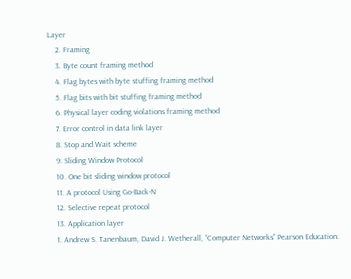Layer
    2. Framing
    3. Byte count framing method
    4. Flag bytes with byte stuffing framing method
    5. Flag bits with bit stuffing framing method
    6. Physical layer coding violations framing method
    7. Error control in data link layer
    8. Stop and Wait scheme
    9. Sliding Window Protocol
    10. One bit sliding window protocol
    11. A protocol Using Go-Back-N
    12. Selective repeat protocol
    13. Application layer
    1. Andrew S. Tanenbaum, David J. Wetherall, “Computer Networks” Pearson Education.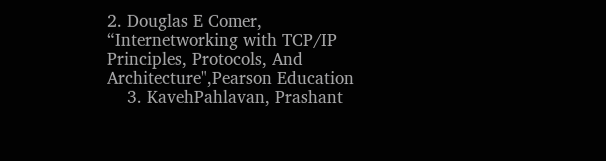2. Douglas E Comer, “Internetworking with TCP/IP Principles, Protocols, And Architecture",Pearson Education
    3. KavehPahlavan, Prashant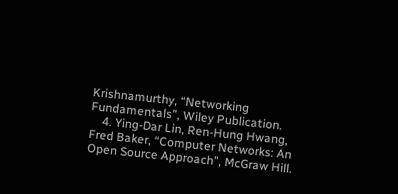Krishnamurthy, “Networking Fundamentals”, Wiley Publication.
    4. Ying-Dar Lin, Ren-Hung Hwang, Fred Baker, “Computer Networks: An Open Source Approach”, McGraw Hill.